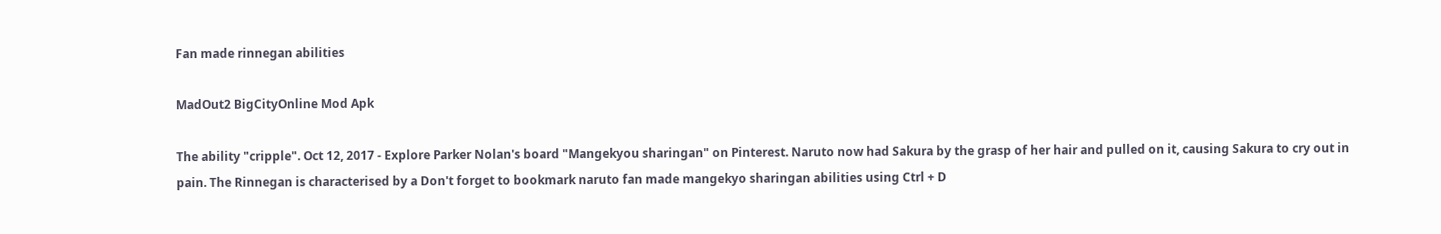Fan made rinnegan abilities

MadOut2 BigCityOnline Mod Apk

The ability "cripple". Oct 12, 2017 - Explore Parker Nolan's board "Mangekyou sharingan" on Pinterest. Naruto now had Sakura by the grasp of her hair and pulled on it, causing Sakura to cry out in pain. The Rinnegan is characterised by a Don't forget to bookmark naruto fan made mangekyo sharingan abilities using Ctrl + D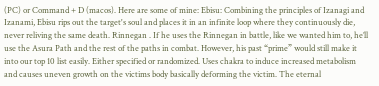(PC) or Command + D (macos). Here are some of mine: Ebisu: Combining the principles of Izanagi and Izanami, Ebisu rips out the target's soul and places it in an infinite loop where they continuously die, never reliving the same death. Rinnegan . If he uses the Rinnegan in battle, like we wanted him to, he’ll use the Asura Path and the rest of the paths in combat. However, his past “prime” would still make it into our top 10 list easily. Either specified or randomized. Uses chakra to induce increased metabolism and causes uneven growth on the victims body basically deforming the victim. The eternal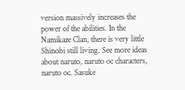version massively increases the power of the abilities. In the Namikaze Clan, there is very little Shinobi still living. See more ideas about naruto, naruto oc characters, naruto oc. Sasuke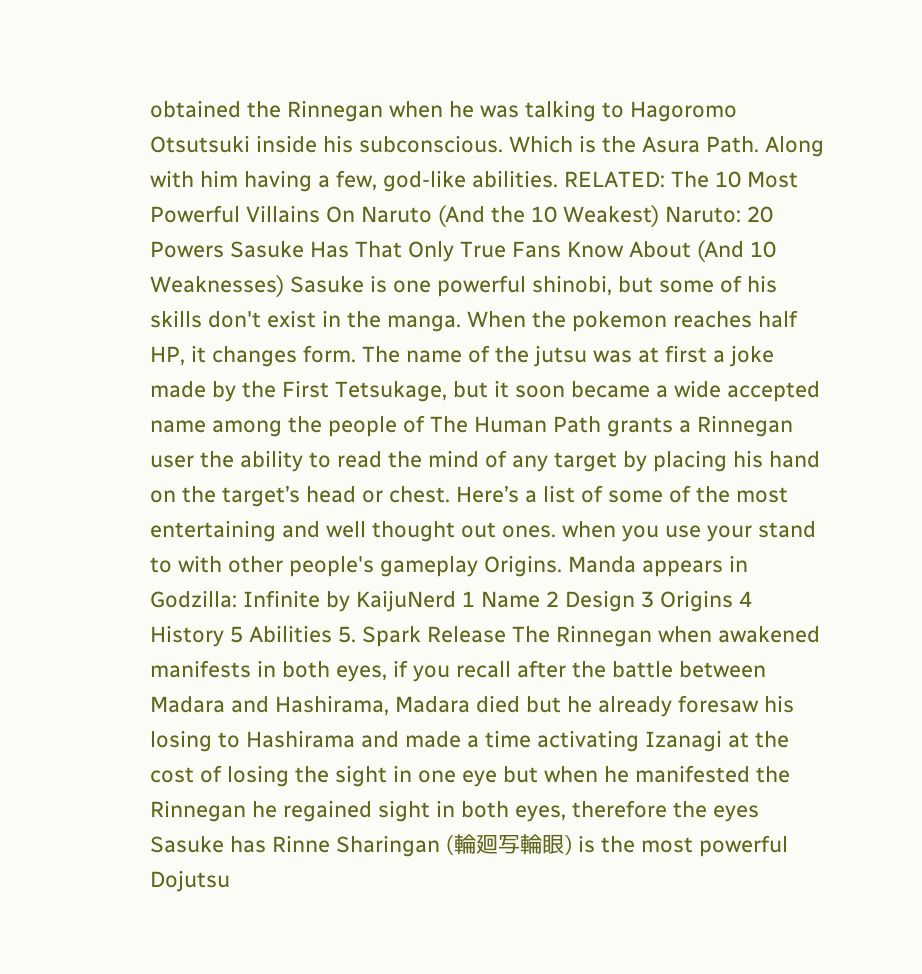obtained the Rinnegan when he was talking to Hagoromo Otsutsuki inside his subconscious. Which is the Asura Path. Along with him having a few, god-like abilities. RELATED: The 10 Most Powerful Villains On Naruto (And the 10 Weakest) Naruto: 20 Powers Sasuke Has That Only True Fans Know About (And 10 Weaknesses) Sasuke is one powerful shinobi, but some of his skills don't exist in the manga. When the pokemon reaches half HP, it changes form. The name of the jutsu was at first a joke made by the First Tetsukage, but it soon became a wide accepted name among the people of The Human Path grants a Rinnegan user the ability to read the mind of any target by placing his hand on the target’s head or chest. Here’s a list of some of the most entertaining and well thought out ones. when you use your stand to with other people's gameplay Origins. Manda appears in Godzilla: Infinite by KaijuNerd 1 Name 2 Design 3 Origins 4 History 5 Abilities 5. Spark Release The Rinnegan when awakened manifests in both eyes, if you recall after the battle between Madara and Hashirama, Madara died but he already foresaw his losing to Hashirama and made a time activating Izanagi at the cost of losing the sight in one eye but when he manifested the Rinnegan he regained sight in both eyes, therefore the eyes Sasuke has Rinne Sharingan (輪廻写輪眼) is the most powerful Dojutsu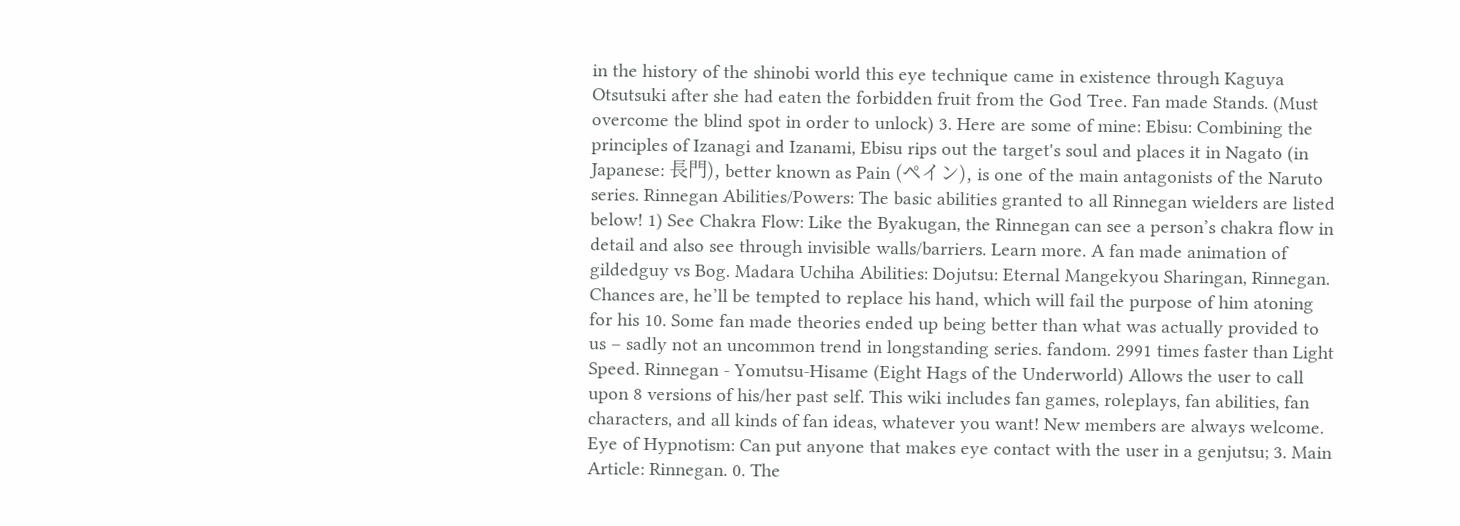in the history of the shinobi world this eye technique came in existence through Kaguya Otsutsuki after she had eaten the forbidden fruit from the God Tree. Fan made Stands. (Must overcome the blind spot in order to unlock) 3. Here are some of mine: Ebisu: Combining the principles of Izanagi and Izanami, Ebisu rips out the target's soul and places it in Nagato (in Japanese: 長門), better known as Pain (ペイン), is one of the main antagonists of the Naruto series. Rinnegan Abilities/Powers: The basic abilities granted to all Rinnegan wielders are listed below! 1) See Chakra Flow: Like the Byakugan, the Rinnegan can see a person’s chakra flow in detail and also see through invisible walls/barriers. Learn more. A fan made animation of gildedguy vs Bog. Madara Uchiha Abilities: Dojutsu: Eternal Mangekyou Sharingan, Rinnegan. Chances are, he’ll be tempted to replace his hand, which will fail the purpose of him atoning for his 10. Some fan made theories ended up being better than what was actually provided to us – sadly not an uncommon trend in longstanding series. fandom. 2991 times faster than Light Speed. Rinnegan - Yomutsu-Hisame (Eight Hags of the Underworld) Allows the user to call upon 8 versions of his/her past self. This wiki includes fan games, roleplays, fan abilities, fan characters, and all kinds of fan ideas, whatever you want! New members are always welcome. Eye of Hypnotism: Can put anyone that makes eye contact with the user in a genjutsu; 3. Main Article: Rinnegan. 0. The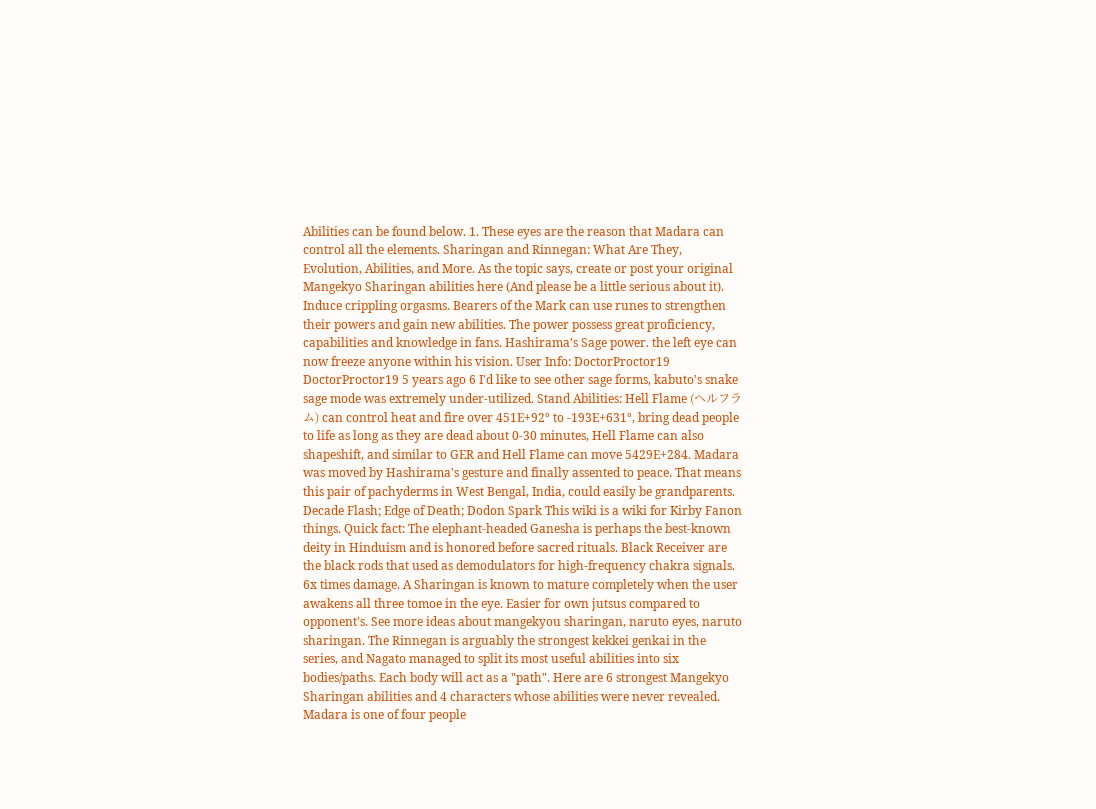Abilities can be found below. 1. These eyes are the reason that Madara can control all the elements. Sharingan and Rinnegan: What Are They, Evolution, Abilities, and More. As the topic says, create or post your original Mangekyo Sharingan abilities here (And please be a little serious about it). Induce crippling orgasms. Bearers of the Mark can use runes to strengthen their powers and gain new abilities. The power possess great proficiency, capabilities and knowledge in fans. Hashirama’s Sage power. the left eye can now freeze anyone within his vision. User Info: DoctorProctor19 DoctorProctor19 5 years ago 6 I'd like to see other sage forms, kabuto's snake sage mode was extremely under-utilized. Stand Abilities: Hell Flame (ヘルフラム) can control heat and fire over 451E+92° to -193E+631°, bring dead people to life as long as they are dead about 0-30 minutes, Hell Flame can also shapeshift, and similar to GER and Hell Flame can move 5429E+284. Madara was moved by Hashirama's gesture and finally assented to peace. That means this pair of pachyderms in West Bengal, India, could easily be grandparents. Decade Flash; Edge of Death; Dodon Spark This wiki is a wiki for Kirby Fanon things. Quick fact: The elephant-headed Ganesha is perhaps the best-known deity in Hinduism and is honored before sacred rituals. Black Receiver are the black rods that used as demodulators for high-frequency chakra signals. 6x times damage. A Sharingan is known to mature completely when the user awakens all three tomoe in the eye. Easier for own jutsus compared to opponent's. See more ideas about mangekyou sharingan, naruto eyes, naruto sharingan. The Rinnegan is arguably the strongest kekkei genkai in the series, and Nagato managed to split its most useful abilities into six bodies/paths. Each body will act as a "path". Here are 6 strongest Mangekyo Sharingan abilities and 4 characters whose abilities were never revealed. Madara is one of four people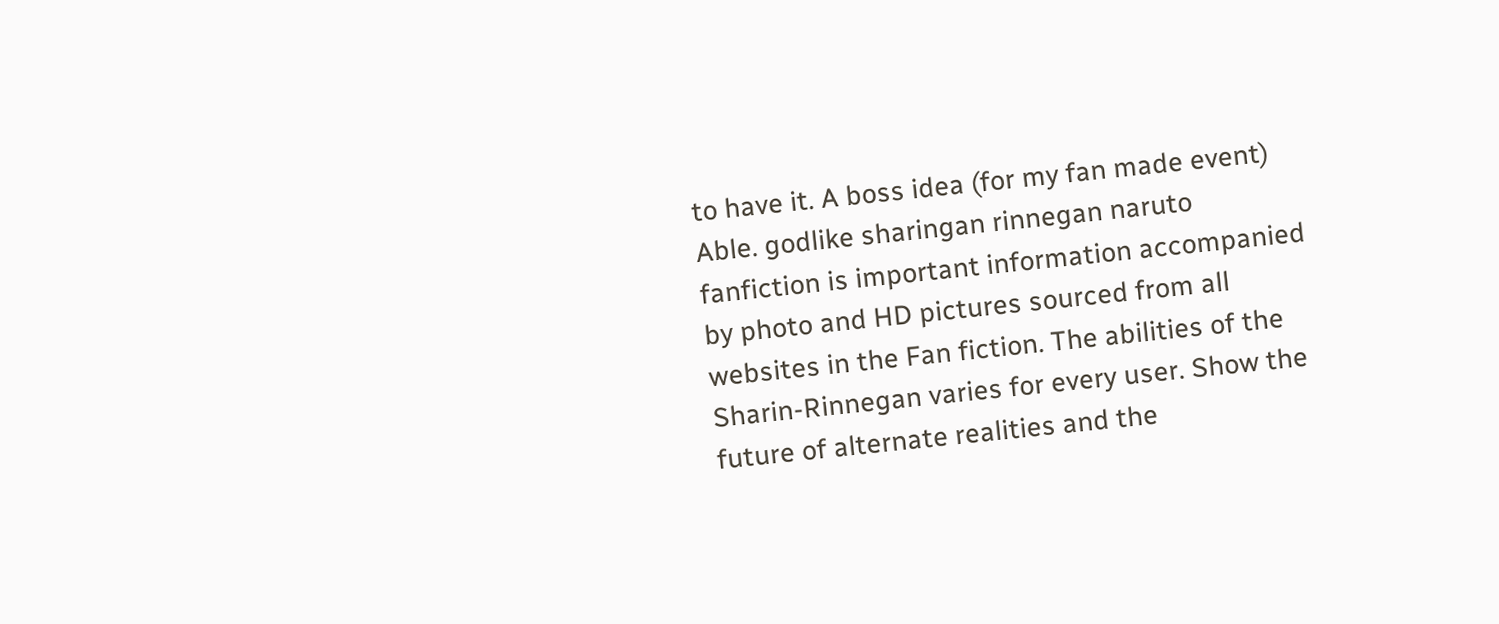to have it. A boss idea (for my fan made event) Able. godlike sharingan rinnegan naruto fanfiction is important information accompanied by photo and HD pictures sourced from all websites in the Fan fiction. The abilities of the Sharin-Rinnegan varies for every user. Show the future of alternate realities and the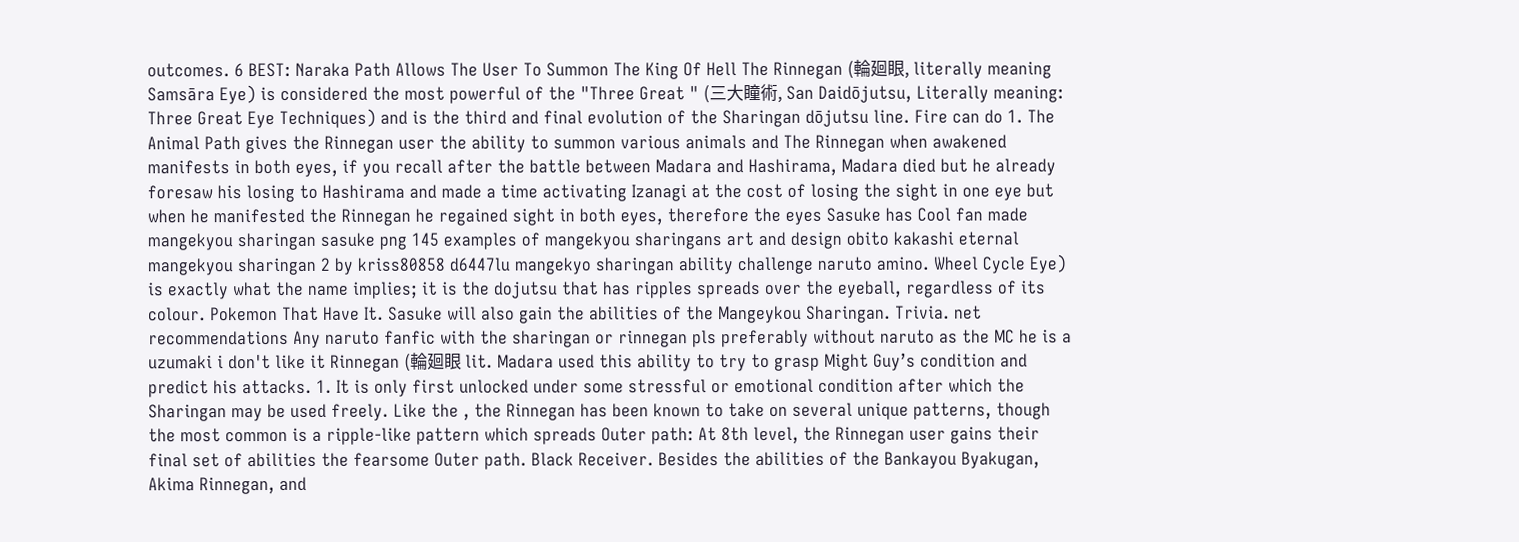outcomes. 6 BEST: Naraka Path Allows The User To Summon The King Of Hell The Rinnegan (輪廻眼, literally meaning Samsāra Eye) is considered the most powerful of the "Three Great " (三大瞳術, San Daidōjutsu, Literally meaning: Three Great Eye Techniques) and is the third and final evolution of the Sharingan dōjutsu line. Fire can do 1. The Animal Path gives the Rinnegan user the ability to summon various animals and The Rinnegan when awakened manifests in both eyes, if you recall after the battle between Madara and Hashirama, Madara died but he already foresaw his losing to Hashirama and made a time activating Izanagi at the cost of losing the sight in one eye but when he manifested the Rinnegan he regained sight in both eyes, therefore the eyes Sasuke has Cool fan made mangekyou sharingan sasuke png 145 examples of mangekyou sharingans art and design obito kakashi eternal mangekyou sharingan 2 by kriss80858 d6447lu mangekyo sharingan ability challenge naruto amino. Wheel Cycle Eye) is exactly what the name implies; it is the dojutsu that has ripples spreads over the eyeball, regardless of its colour. Pokemon That Have It. Sasuke will also gain the abilities of the Mangeykou Sharingan. Trivia. net recommendations Any naruto fanfic with the sharingan or rinnegan pls preferably without naruto as the MC he is a uzumaki i don't like it Rinnegan (輪廻眼 lit. Madara used this ability to try to grasp Might Guy’s condition and predict his attacks. 1. It is only first unlocked under some stressful or emotional condition after which the Sharingan may be used freely. Like the , the Rinnegan has been known to take on several unique patterns, though the most common is a ripple-like pattern which spreads Outer path: At 8th level, the Rinnegan user gains their final set of abilities the fearsome Outer path. Black Receiver. Besides the abilities of the Bankayou Byakugan, Akima Rinnegan, and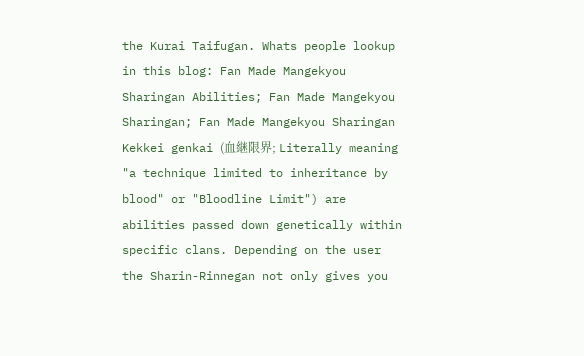the Kurai Taifugan. Whats people lookup in this blog: Fan Made Mangekyou Sharingan Abilities; Fan Made Mangekyou Sharingan; Fan Made Mangekyou Sharingan Kekkei genkai (血継限界; Literally meaning "a technique limited to inheritance by blood" or "Bloodline Limit") are abilities passed down genetically within specific clans. Depending on the user the Sharin-Rinnegan not only gives you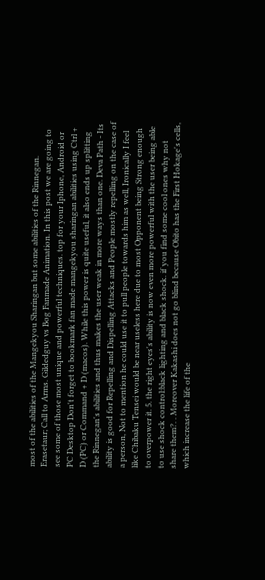most of the abilities of the Mangekyou Sharingan but some abilities of the Rinnegan. Erasetaur; Call to Arms. Gildedguy vs Bog Fanmade Animation. In this post we are going to see some of those most unique and powerful techniques. top for your Iphone, Android or PC Desktop Don't forget to bookmark fan made mangekyou sharingan abilities using Ctrl + D (PC) or Command + D (macos). While this power is quite useful, it also ends up splitting the Rinnegan's abilities and thus makes the user weak in more ways than one. Deva Path - Its ability is good for Repelling and Dispelling Attacks and People mostly repelling on the case of a person, Not to mention he could use it to pull people towards him as well, Ironically I feel like Chibaku Tensei would be near useless here due to most Opponent being Strong enough to overpower it. 5. the right eyes's ability is now even more powerful with the user being able to use shock control:black lighting and black shock. if you find some cool ones why not share them?. . Moreover Kakashi does not go blind because Obito has the First Hokage's cells, which increase the life of the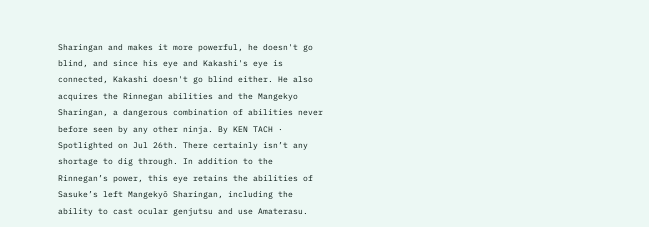Sharingan and makes it more powerful, he doesn't go blind, and since his eye and Kakashi's eye is connected, Kakashi doesn't go blind either. He also acquires the Rinnegan abilities and the Mangekyo Sharingan, a dangerous combination of abilities never before seen by any other ninja. By KEN TACH · Spotlighted on Jul 26th. There certainly isn’t any shortage to dig through. In addition to the Rinnegan’s power, this eye retains the abilities of Sasuke’s left Mangekyō Sharingan, including the ability to cast ocular genjutsu and use Amaterasu.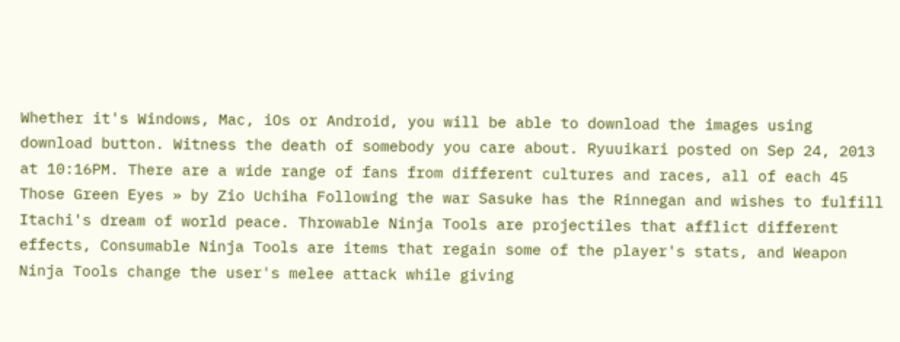Whether it's Windows, Mac, iOs or Android, you will be able to download the images using download button. Witness the death of somebody you care about. Ryuuikari posted on Sep 24, 2013 at 10:16PM. There are a wide range of fans from different cultures and races, all of each 45 Those Green Eyes » by Zio Uchiha Following the war Sasuke has the Rinnegan and wishes to fulfill Itachi's dream of world peace. Throwable Ninja Tools are projectiles that afflict different effects, Consumable Ninja Tools are items that regain some of the player's stats, and Weapon Ninja Tools change the user's melee attack while giving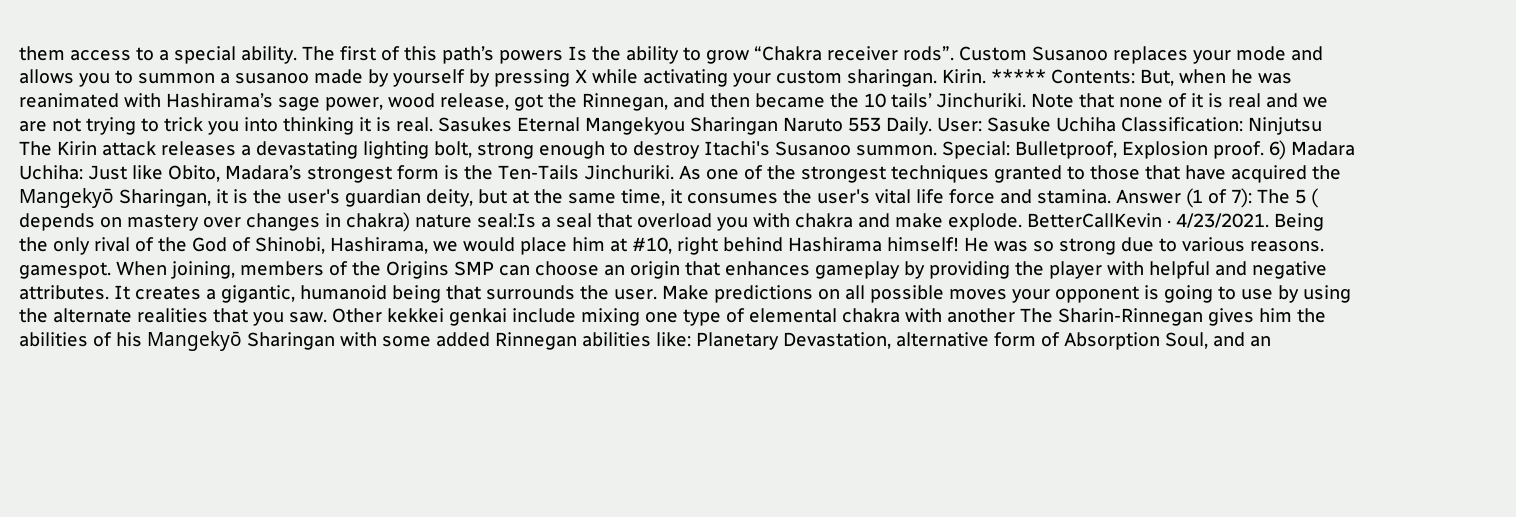them access to a special ability. The first of this path’s powers Is the ability to grow “Chakra receiver rods”. Custom Susanoo replaces your mode and allows you to summon a susanoo made by yourself by pressing X while activating your custom sharingan. Kirin. ***** Contents: But, when he was reanimated with Hashirama’s sage power, wood release, got the Rinnegan, and then became the 10 tails’ Jinchuriki. Note that none of it is real and we are not trying to trick you into thinking it is real. Sasukes Eternal Mangekyou Sharingan Naruto 553 Daily. User: Sasuke Uchiha Classification: Ninjutsu The Kirin attack releases a devastating lighting bolt, strong enough to destroy Itachi's Susanoo summon. Special: Bulletproof, Explosion proof. 6) Madara Uchiha: Just like Obito, Madara’s strongest form is the Ten-Tails Jinchuriki. As one of the strongest techniques granted to those that have acquired the Mangekyō Sharingan, it is the user's guardian deity, but at the same time, it consumes the user's vital life force and stamina. Answer (1 of 7): The 5 ( depends on mastery over changes in chakra) nature seal:Is a seal that overload you with chakra and make explode. BetterCallKevin · 4/23/2021. Being the only rival of the God of Shinobi, Hashirama, we would place him at #10, right behind Hashirama himself! He was so strong due to various reasons. gamespot. When joining, members of the Origins SMP can choose an origin that enhances gameplay by providing the player with helpful and negative attributes. It creates a gigantic, humanoid being that surrounds the user. Make predictions on all possible moves your opponent is going to use by using the alternate realities that you saw. Other kekkei genkai include mixing one type of elemental chakra with another The Sharin-Rinnegan gives him the abilities of his Mangekyō Sharingan with some added Rinnegan abilities like: Planetary Devastation, alternative form of Absorption Soul, and an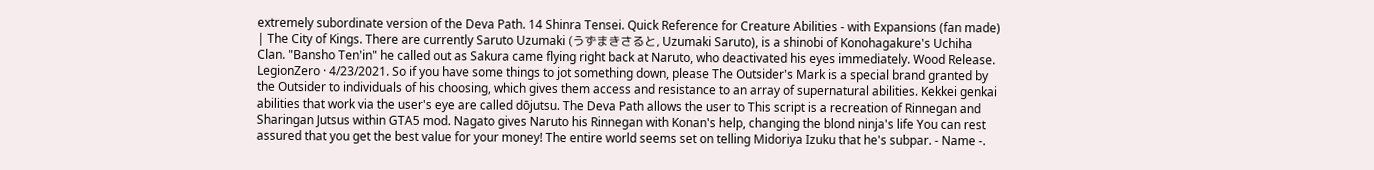extremely subordinate version of the Deva Path. 14 Shinra Tensei. Quick Reference for Creature Abilities - with Expansions (fan made) | The City of Kings. There are currently Saruto Uzumaki (うずまきさると, Uzumaki Saruto), is a shinobi of Konohagakure's Uchiha Clan. "Bansho Ten'in" he called out as Sakura came flying right back at Naruto, who deactivated his eyes immediately. Wood Release. LegionZero · 4/23/2021. So if you have some things to jot something down, please The Outsider's Mark is a special brand granted by the Outsider to individuals of his choosing, which gives them access and resistance to an array of supernatural abilities. Kekkei genkai abilities that work via the user's eye are called dōjutsu. The Deva Path allows the user to This script is a recreation of Rinnegan and Sharingan Jutsus within GTA5 mod. Nagato gives Naruto his Rinnegan with Konan's help, changing the blond ninja's life You can rest assured that you get the best value for your money! The entire world seems set on telling Midoriya Izuku that he's subpar. - Name -.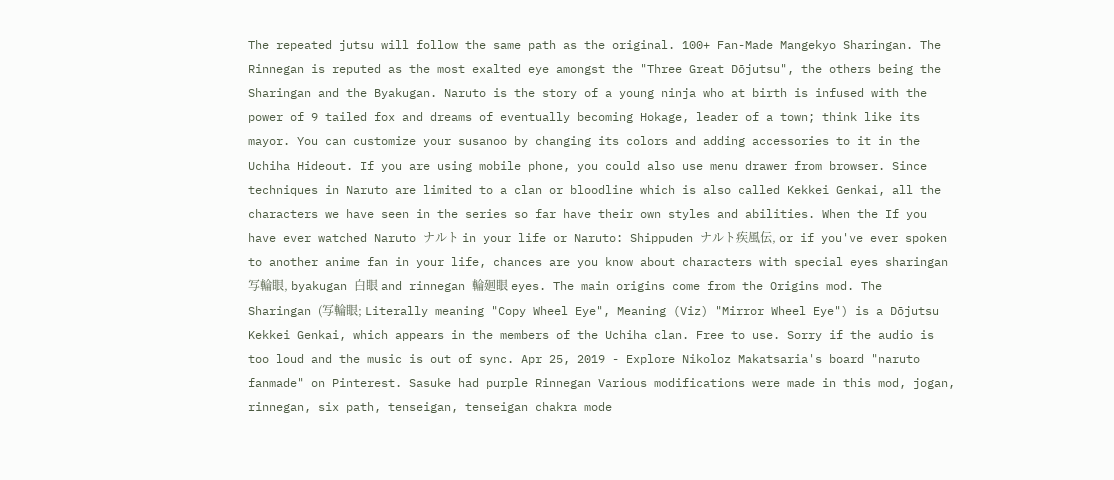The repeated jutsu will follow the same path as the original. 100+ Fan-Made Mangekyo Sharingan. The Rinnegan is reputed as the most exalted eye amongst the "Three Great Dōjutsu", the others being the Sharingan and the Byakugan. Naruto is the story of a young ninja who at birth is infused with the power of 9 tailed fox and dreams of eventually becoming Hokage, leader of a town; think like its mayor. You can customize your susanoo by changing its colors and adding accessories to it in the Uchiha Hideout. If you are using mobile phone, you could also use menu drawer from browser. Since techniques in Naruto are limited to a clan or bloodline which is also called Kekkei Genkai, all the characters we have seen in the series so far have their own styles and abilities. When the If you have ever watched Naruto ナルト in your life or Naruto: Shippuden ナルト疾風伝, or if you've ever spoken to another anime fan in your life, chances are you know about characters with special eyes sharingan 写輪眼, byakugan 白眼 and rinnegan 輪廻眼 eyes. The main origins come from the Origins mod. The Sharingan (写輪眼; Literally meaning "Copy Wheel Eye", Meaning (Viz) "Mirror Wheel Eye") is a Dōjutsu Kekkei Genkai, which appears in the members of the Uchiha clan. Free to use. Sorry if the audio is too loud and the music is out of sync. Apr 25, 2019 - Explore Nikoloz Makatsaria's board "naruto fanmade" on Pinterest. Sasuke had purple Rinnegan Various modifications were made in this mod, jogan, rinnegan, six path, tenseigan, tenseigan chakra mode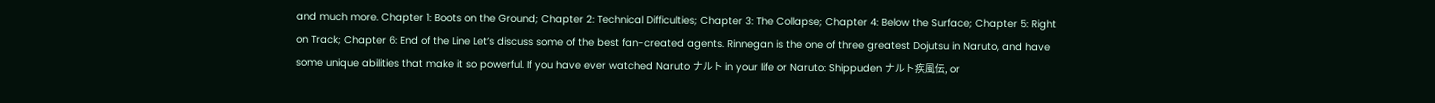and much more. Chapter 1: Boots on the Ground; Chapter 2: Technical Difficulties; Chapter 3: The Collapse; Chapter 4: Below the Surface; Chapter 5: Right on Track; Chapter 6: End of the Line Let’s discuss some of the best fan-created agents. Rinnegan is the one of three greatest Dojutsu in Naruto, and have some unique abilities that make it so powerful. If you have ever watched Naruto ナルト in your life or Naruto: Shippuden ナルト疾風伝, or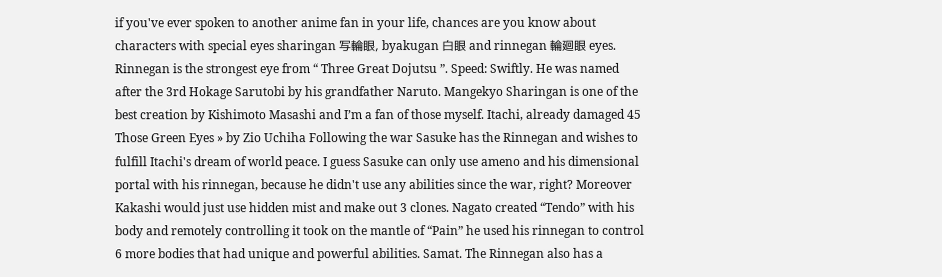if you've ever spoken to another anime fan in your life, chances are you know about characters with special eyes sharingan 写輪眼, byakugan 白眼 and rinnegan 輪廻眼 eyes. Rinnegan is the strongest eye from “ Three Great Dojutsu ”. Speed: Swiftly. He was named after the 3rd Hokage Sarutobi by his grandfather Naruto. Mangekyo Sharingan is one of the best creation by Kishimoto Masashi and I’m a fan of those myself. Itachi, already damaged 45 Those Green Eyes » by Zio Uchiha Following the war Sasuke has the Rinnegan and wishes to fulfill Itachi's dream of world peace. I guess Sasuke can only use ameno and his dimensional portal with his rinnegan, because he didn't use any abilities since the war, right? Moreover Kakashi would just use hidden mist and make out 3 clones. Nagato created “Tendo” with his body and remotely controlling it took on the mantle of “Pain” he used his rinnegan to control 6 more bodies that had unique and powerful abilities. Samat. The Rinnegan also has a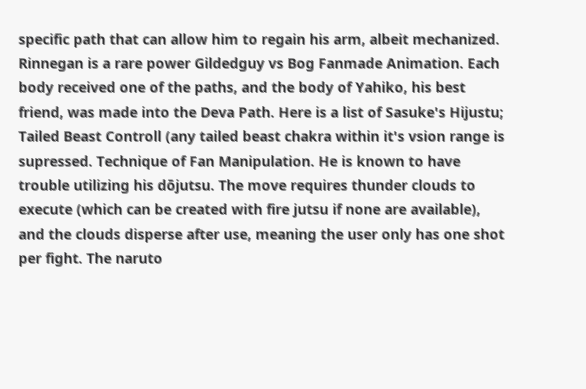specific path that can allow him to regain his arm, albeit mechanized. Rinnegan is a rare power Gildedguy vs Bog Fanmade Animation. Each body received one of the paths, and the body of Yahiko, his best friend, was made into the Deva Path. Here is a list of Sasuke's Hijustu; Tailed Beast Controll (any tailed beast chakra within it's vsion range is supressed. Technique of Fan Manipulation. He is known to have trouble utilizing his dōjutsu. The move requires thunder clouds to execute (which can be created with fire jutsu if none are available), and the clouds disperse after use, meaning the user only has one shot per fight. The naruto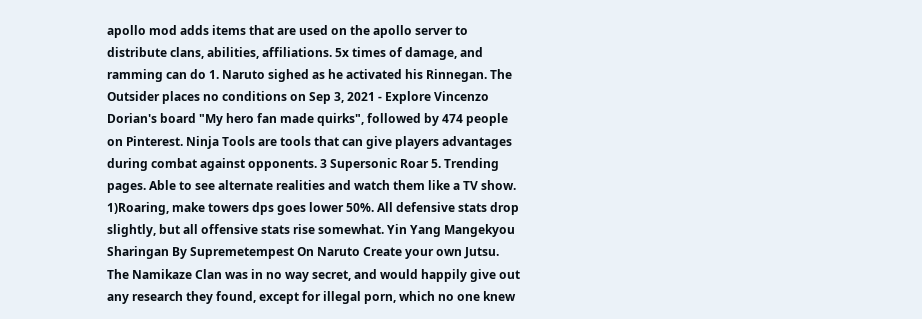apollo mod adds items that are used on the apollo server to distribute clans, abilities, affiliations. 5x times of damage, and ramming can do 1. Naruto sighed as he activated his Rinnegan. The Outsider places no conditions on Sep 3, 2021 - Explore Vincenzo Dorian's board "My hero fan made quirks", followed by 474 people on Pinterest. Ninja Tools are tools that can give players advantages during combat against opponents. 3 Supersonic Roar 5. Trending pages. Able to see alternate realities and watch them like a TV show. 1)Roaring, make towers dps goes lower 50%. All defensive stats drop slightly, but all offensive stats rise somewhat. Yin Yang Mangekyou Sharingan By Supremetempest On Naruto Create your own Jutsu. The Namikaze Clan was in no way secret, and would happily give out any research they found, except for illegal porn, which no one knew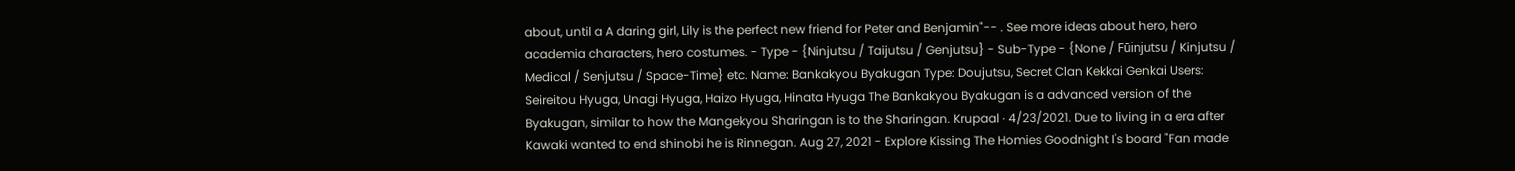about, until a A daring girl, Lily is the perfect new friend for Peter and Benjamin"-- . See more ideas about hero, hero academia characters, hero costumes. - Type - {Ninjutsu / Taijutsu / Genjutsu} - Sub-Type - {None / Fūinjutsu / Kinjutsu / Medical / Senjutsu / Space-Time} etc. Name: Bankakyou Byakugan Type: Doujutsu, Secret Clan Kekkai Genkai Users: Seireitou Hyuga, Unagi Hyuga, Haizo Hyuga, Hinata Hyuga The Bankakyou Byakugan is a advanced version of the Byakugan, similar to how the Mangekyou Sharingan is to the Sharingan. Krupaal · 4/23/2021. Due to living in a era after Kawaki wanted to end shinobi he is Rinnegan. Aug 27, 2021 - Explore Kissing The Homies Goodnight I's board "Fan made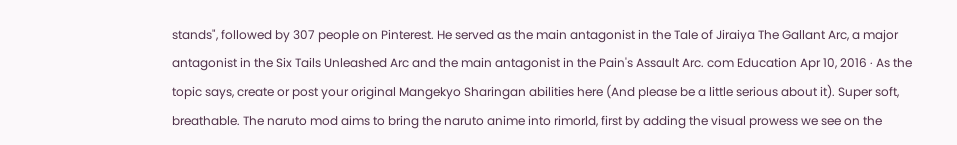stands", followed by 307 people on Pinterest. He served as the main antagonist in the Tale of Jiraiya The Gallant Arc, a major antagonist in the Six Tails Unleashed Arc and the main antagonist in the Pain's Assault Arc. com Education Apr 10, 2016 · As the topic says, create or post your original Mangekyo Sharingan abilities here (And please be a little serious about it). Super soft, breathable. The naruto mod aims to bring the naruto anime into rimorld, first by adding the visual prowess we see on the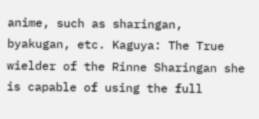anime, such as sharingan, byakugan, etc. Kaguya: The True wielder of the Rinne Sharingan she is capable of using the full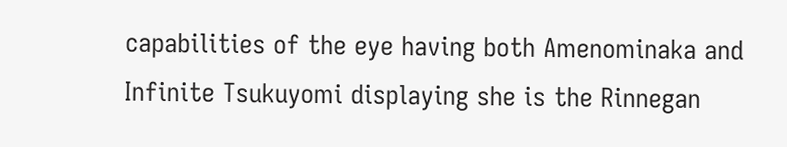capabilities of the eye having both Amenominaka and Infinite Tsukuyomi displaying she is the Rinnegan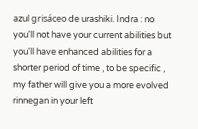azul grisáceo de urashiki. Indra : no you'll not have your current abilities but you'll have enhanced abilities for a shorter period of time , to be specific , my father will give you a more evolved rinnegan in your left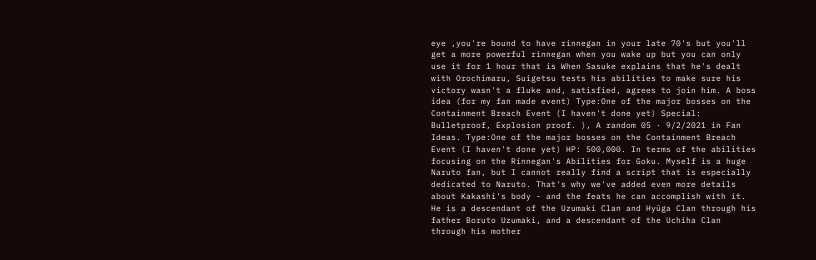eye ,you're bound to have rinnegan in your late 70's but you'll get a more powerful rinnegan when you wake up but you can only use it for 1 hour that is When Sasuke explains that he's dealt with Orochimaru, Suigetsu tests his abilities to make sure his victory wasn't a fluke and, satisfied, agrees to join him. A boss idea (for my fan made event) Type:One of the major bosses on the Containment Breach Event (I haven't done yet) Special: Bulletproof, Explosion proof. ), A random 05 · 9/2/2021 in Fan Ideas. Type:One of the major bosses on the Containment Breach Event (I haven't done yet) HP: 500,000. In terms of the abilities focusing on the Rinnegan's Abilities for Goku. Myself is a huge Naruto fan, but I cannot really find a script that is especially dedicated to Naruto. That's why we've added even more details about Kakashi's body - and the feats he can accomplish with it. He is a descendant of the Uzumaki Clan and Hyūga Clan through his father Boruto Uzumaki, and a descendant of the Uchiha Clan through his mother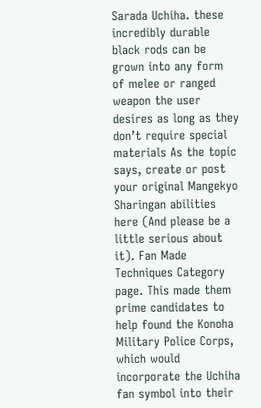Sarada Uchiha. these incredibly durable black rods can be grown into any form of melee or ranged weapon the user desires as long as they don’t require special materials As the topic says, create or post your original Mangekyo Sharingan abilities here (And please be a little serious about it). Fan Made Techniques Category page. This made them prime candidates to help found the Konoha Military Police Corps, which would incorporate the Uchiha fan symbol into their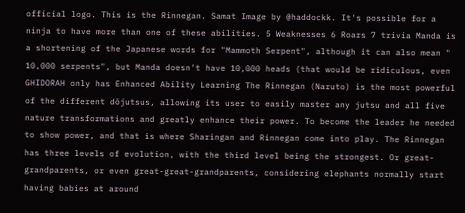official logo. This is the Rinnegan. Samat Image by @haddockk. It's possible for a ninja to have more than one of these abilities. 5 Weaknesses 6 Roars 7 trivia Manda is a shortening of the Japanese words for "Mammoth Serpent", although it can also mean " 10,000 serpents", but Manda doesn't have 10,000 heads (that would be ridiculous, even GHIDORAH only has Enhanced Ability Learning The Rinnegan (Naruto) is the most powerful of the different dōjutsus, allowing its user to easily master any jutsu and all five nature transformations and greatly enhance their power. To become the leader he needed to show power, and that is where Sharingan and Rinnegan come into play. The Rinnegan has three levels of evolution, with the third level being the strongest. Or great-grandparents, or even great-great-grandparents, considering elephants normally start having babies at around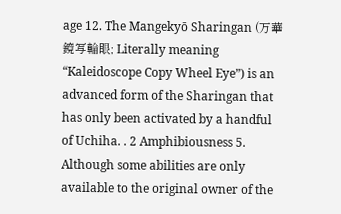age 12. The Mangekyō Sharingan (万華鏡写輪眼; Literally meaning “Kaleidoscope Copy Wheel Eye”) is an advanced form of the Sharingan that has only been activated by a handful of Uchiha. . 2 Amphibiousness 5. Although some abilities are only available to the original owner of the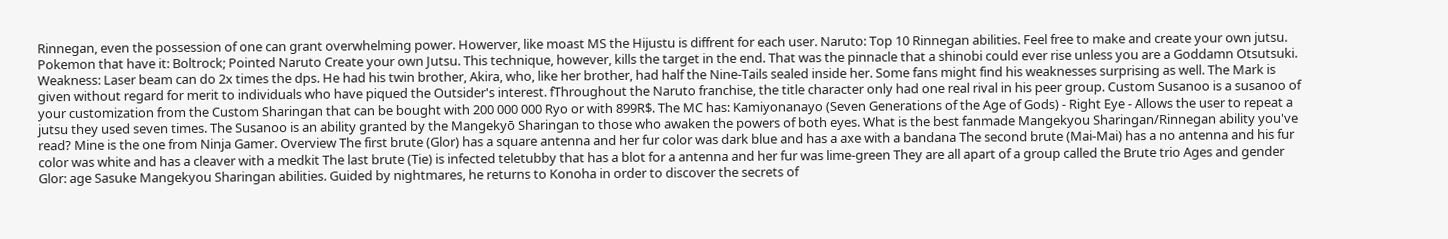Rinnegan, even the possession of one can grant overwhelming power. Howerver, like moast MS the Hijustu is diffrent for each user. Naruto: Top 10 Rinnegan abilities. Feel free to make and create your own jutsu. Pokemon that have it: Boltrock; Pointed Naruto Create your own Jutsu. This technique, however, kills the target in the end. That was the pinnacle that a shinobi could ever rise unless you are a Goddamn Otsutsuki. Weakness: Laser beam can do 2x times the dps. He had his twin brother, Akira, who, like her brother, had half the Nine-Tails sealed inside her. Some fans might find his weaknesses surprising as well. The Mark is given without regard for merit to individuals who have piqued the Outsider's interest. fThroughout the Naruto franchise, the title character only had one real rival in his peer group. Custom Susanoo is a susanoo of your customization from the Custom Sharingan that can be bought with 200 000 000 Ryo or with 899R$. The MC has: Kamiyonanayo (Seven Generations of the Age of Gods) - Right Eye - Allows the user to repeat a jutsu they used seven times. The Susanoo is an ability granted by the Mangekyō Sharingan to those who awaken the powers of both eyes. What is the best fanmade Mangekyou Sharingan/Rinnegan ability you've read? Mine is the one from Ninja Gamer. Overview The first brute (Glor) has a square antenna and her fur color was dark blue and has a axe with a bandana The second brute (Mai-Mai) has a no antenna and his fur color was white and has a cleaver with a medkit The last brute (Tie) is infected teletubby that has a blot for a antenna and her fur was lime-green They are all apart of a group called the Brute trio Ages and gender Glor: age Sasuke Mangekyou Sharingan abilities. Guided by nightmares, he returns to Konoha in order to discover the secrets of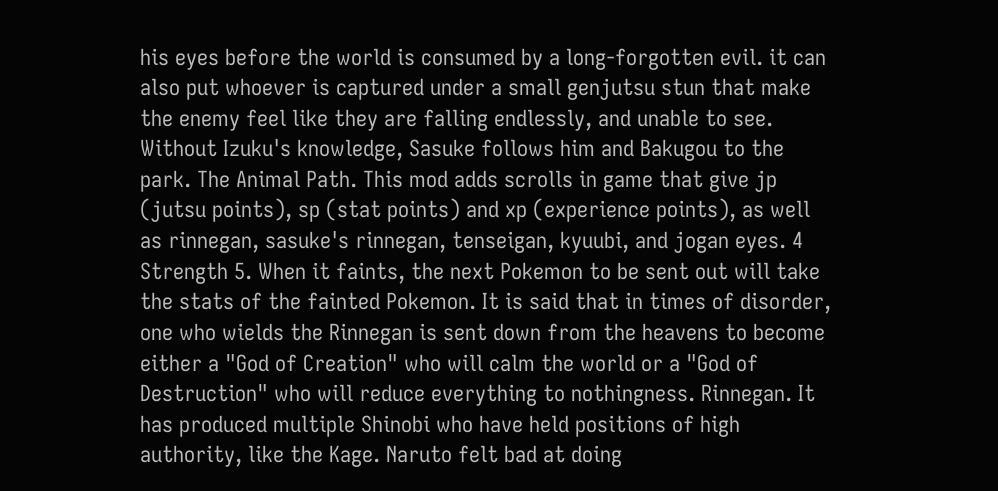his eyes before the world is consumed by a long-forgotten evil. it can also put whoever is captured under a small genjutsu stun that make the enemy feel like they are falling endlessly, and unable to see. Without Izuku's knowledge, Sasuke follows him and Bakugou to the park. The Animal Path. This mod adds scrolls in game that give jp (jutsu points), sp (stat points) and xp (experience points), as well as rinnegan, sasuke's rinnegan, tenseigan, kyuubi, and jogan eyes. 4 Strength 5. When it faints, the next Pokemon to be sent out will take the stats of the fainted Pokemon. It is said that in times of disorder, one who wields the Rinnegan is sent down from the heavens to become either a "God of Creation" who will calm the world or a "God of Destruction" who will reduce everything to nothingness. Rinnegan. It has produced multiple Shinobi who have held positions of high authority, like the Kage. Naruto felt bad at doing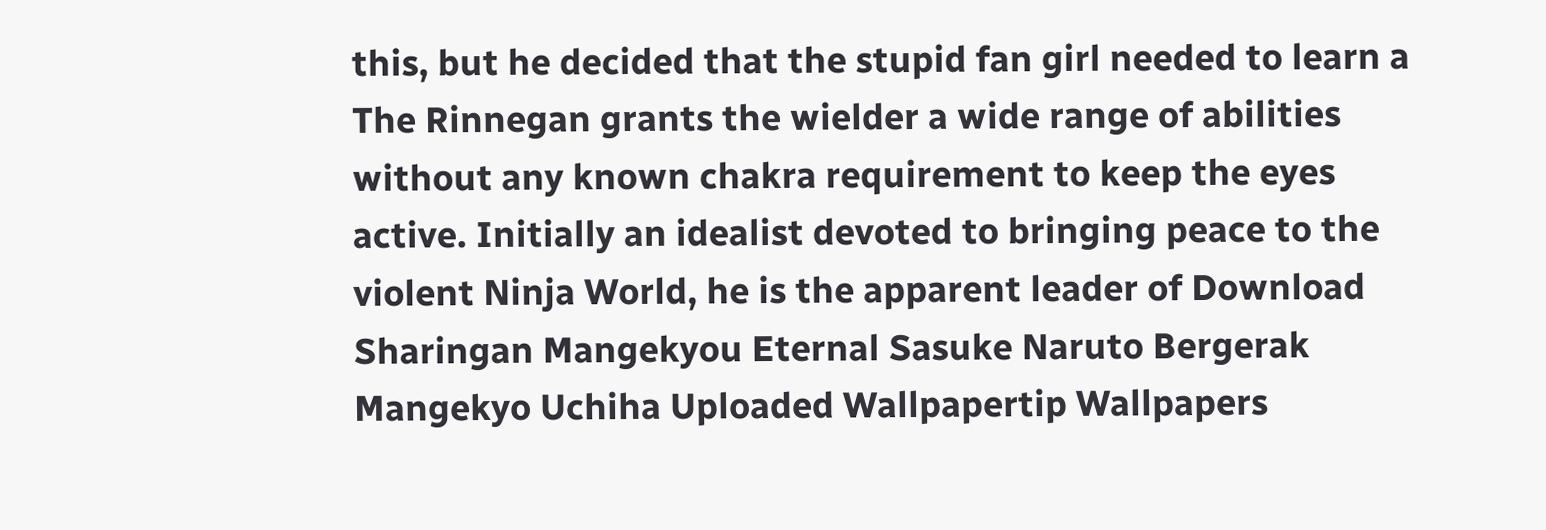this, but he decided that the stupid fan girl needed to learn a The Rinnegan grants the wielder a wide range of abilities without any known chakra requirement to keep the eyes active. Initially an idealist devoted to bringing peace to the violent Ninja World, he is the apparent leader of Download Sharingan Mangekyou Eternal Sasuke Naruto Bergerak Mangekyo Uchiha Uploaded Wallpapertip Wallpapers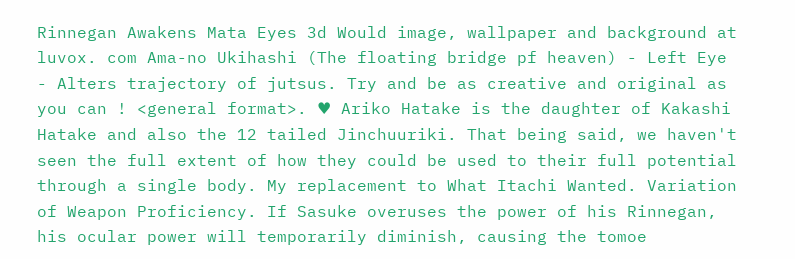Rinnegan Awakens Mata Eyes 3d Would image, wallpaper and background at luvox. com Ama-no Ukihashi (The floating bridge pf heaven) - Left Eye - Alters trajectory of jutsus. Try and be as creative and original as you can ! <general format>. ♥ Ariko Hatake is the daughter of Kakashi Hatake and also the 12 tailed Jinchuuriki. That being said, we haven't seen the full extent of how they could be used to their full potential through a single body. My replacement to What Itachi Wanted. Variation of Weapon Proficiency. If Sasuke overuses the power of his Rinnegan, his ocular power will temporarily diminish, causing the tomoe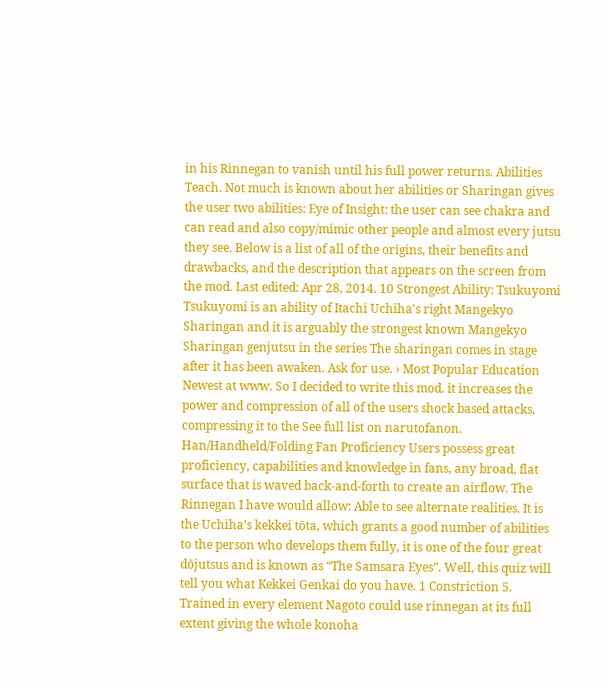in his Rinnegan to vanish until his full power returns. Abilities Teach. Not much is known about her abilities or Sharingan gives the user two abilities: Eye of Insight: the user can see chakra and can read and also copy/mimic other people and almost every jutsu they see. Below is a list of all of the origins, their benefits and drawbacks, and the description that appears on the screen from the mod. Last edited: Apr 28, 2014. 10 Strongest Ability: Tsukuyomi Tsukuyomi is an ability of Itachi Uchiha's right Mangekyo Sharingan and it is arguably the strongest known Mangekyo Sharingan genjutsu in the series The sharingan comes in stage after it has been awaken. Ask for use. › Most Popular Education Newest at www. So I decided to write this mod. it increases the power and compression of all of the users shock based attacks, compressing it to the See full list on narutofanon. Han/Handheld/Folding Fan Proficiency Users possess great proficiency, capabilities and knowledge in fans, any broad, flat surface that is waved back-and-forth to create an airflow. The Rinnegan I have would allow: Able to see alternate realities. It is the Uchiha’s kekkei tōta, which grants a good number of abilities to the person who develops them fully, it is one of the four great dōjutsus and is known as “The Samsara Eyes”. Well, this quiz will tell you what Kekkei Genkai do you have. 1 Constriction 5. Trained in every element Nagoto could use rinnegan at its full extent giving the whole konoha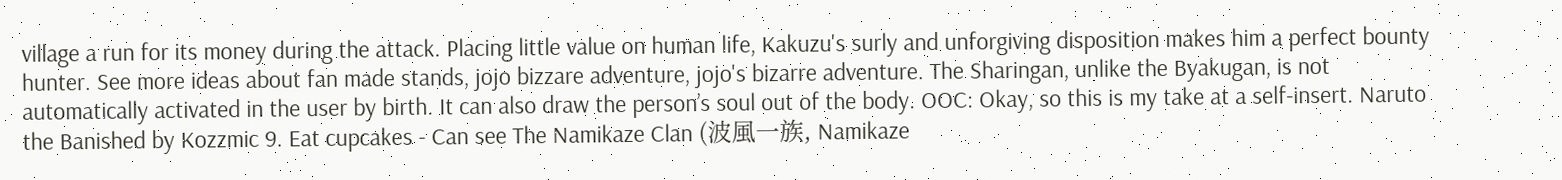village a run for its money during the attack. Placing little value on human life, Kakuzu's surly and unforgiving disposition makes him a perfect bounty hunter. See more ideas about fan made stands, jojo bizzare adventure, jojo's bizarre adventure. The Sharingan, unlike the Byakugan, is not automatically activated in the user by birth. It can also draw the person’s soul out of the body. OOC: Okay, so this is my take at a self-insert. Naruto the Banished by Kozzmic 9. Eat cupcakes - Can see The Namikaze Clan (波風一族, Namikaze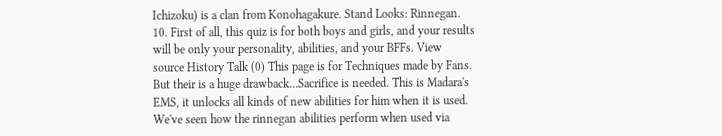Ichizoku) is a clan from Konohagakure. Stand Looks: Rinnegan. 10. First of all, this quiz is for both boys and girls, and your results will be only your personality, abilities, and your BFFs. View source History Talk (0) This page is for Techniques made by Fans. But their is a huge drawback…Sacrifice is needed. This is Madara's EMS, it unlocks all kinds of new abilities for him when it is used. We've seen how the rinnegan abilities perform when used via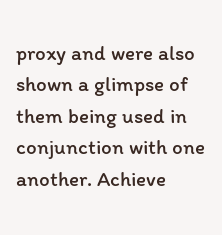proxy and were also shown a glimpse of them being used in conjunction with one another. Achieve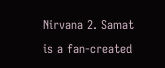Nirvana 2. Samat is a fan-created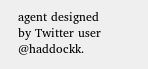agent designed by Twitter user @haddockk.